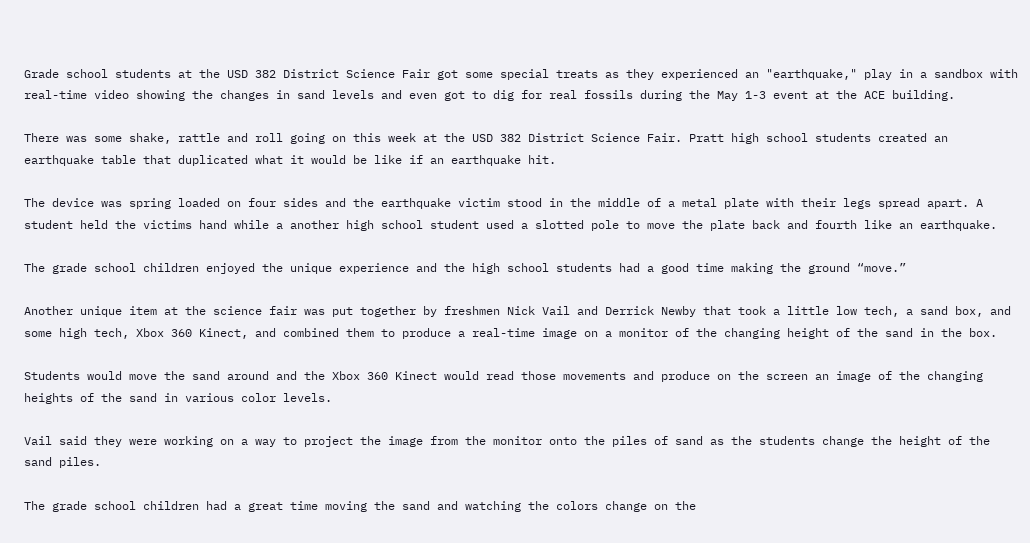Grade school students at the USD 382 District Science Fair got some special treats as they experienced an "earthquake," play in a sandbox with real-time video showing the changes in sand levels and even got to dig for real fossils during the May 1-3 event at the ACE building.

There was some shake, rattle and roll going on this week at the USD 382 District Science Fair. Pratt high school students created an earthquake table that duplicated what it would be like if an earthquake hit.

The device was spring loaded on four sides and the earthquake victim stood in the middle of a metal plate with their legs spread apart. A student held the victims hand while a another high school student used a slotted pole to move the plate back and fourth like an earthquake.

The grade school children enjoyed the unique experience and the high school students had a good time making the ground “move.”

Another unique item at the science fair was put together by freshmen Nick Vail and Derrick Newby that took a little low tech, a sand box, and some high tech, Xbox 360 Kinect, and combined them to produce a real-time image on a monitor of the changing height of the sand in the box.

Students would move the sand around and the Xbox 360 Kinect would read those movements and produce on the screen an image of the changing heights of the sand in various color levels.

Vail said they were working on a way to project the image from the monitor onto the piles of sand as the students change the height of the sand piles.

The grade school children had a great time moving the sand and watching the colors change on the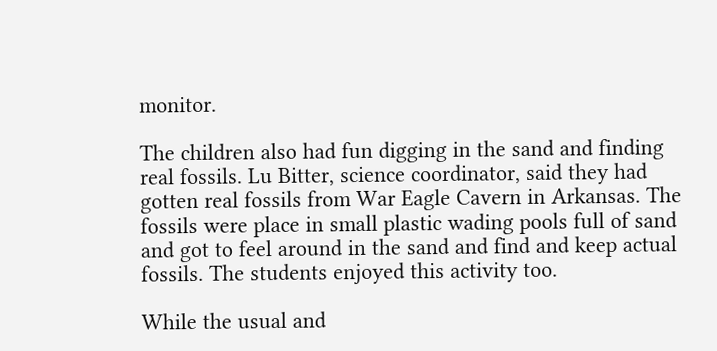monitor.

The children also had fun digging in the sand and finding real fossils. Lu Bitter, science coordinator, said they had gotten real fossils from War Eagle Cavern in Arkansas. The fossils were place in small plastic wading pools full of sand and got to feel around in the sand and find and keep actual fossils. The students enjoyed this activity too.

While the usual and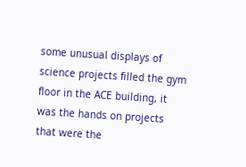some unusual displays of science projects filled the gym floor in the ACE building, it was the hands on projects that were the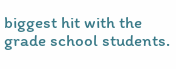biggest hit with the grade school students.